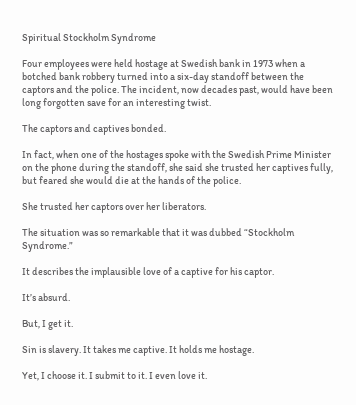Spiritual Stockholm Syndrome

Four employees were held hostage at Swedish bank in 1973 when a botched bank robbery turned into a six-day standoff between the captors and the police. The incident, now decades past, would have been long forgotten save for an interesting twist.

The captors and captives bonded.

In fact, when one of the hostages spoke with the Swedish Prime Minister on the phone during the standoff, she said she trusted her captives fully, but feared she would die at the hands of the police.

She trusted her captors over her liberators.

The situation was so remarkable that it was dubbed “Stockholm Syndrome.”

It describes the implausible love of a captive for his captor.

It’s absurd.

But, I get it.

Sin is slavery. It takes me captive. It holds me hostage.

Yet, I choose it. I submit to it. I even love it.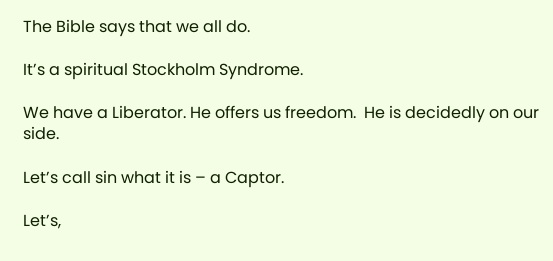The Bible says that we all do.

It’s a spiritual Stockholm Syndrome.

We have a Liberator. He offers us freedom.  He is decidedly on our side.

Let’s call sin what it is – a Captor.

Let’s,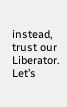instead, trust our Liberator. Let’s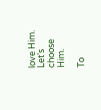love Him. Let’s choose Him.

To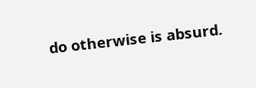do otherwise is absurd.